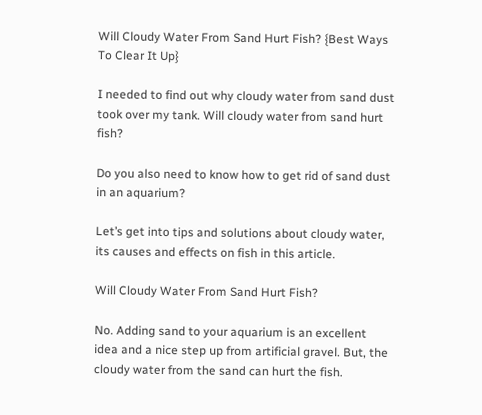Will Cloudy Water From Sand Hurt Fish? {Best Ways To Clear It Up}

I needed to find out why cloudy water from sand dust took over my tank. Will cloudy water from sand hurt fish?

Do you also need to know how to get rid of sand dust in an aquarium?

Let’s get into tips and solutions about cloudy water, its causes and effects on fish in this article.

Will Cloudy Water From Sand Hurt Fish?

No. Adding sand to your aquarium is an excellent idea and a nice step up from artificial gravel. But, the cloudy water from the sand can hurt the fish.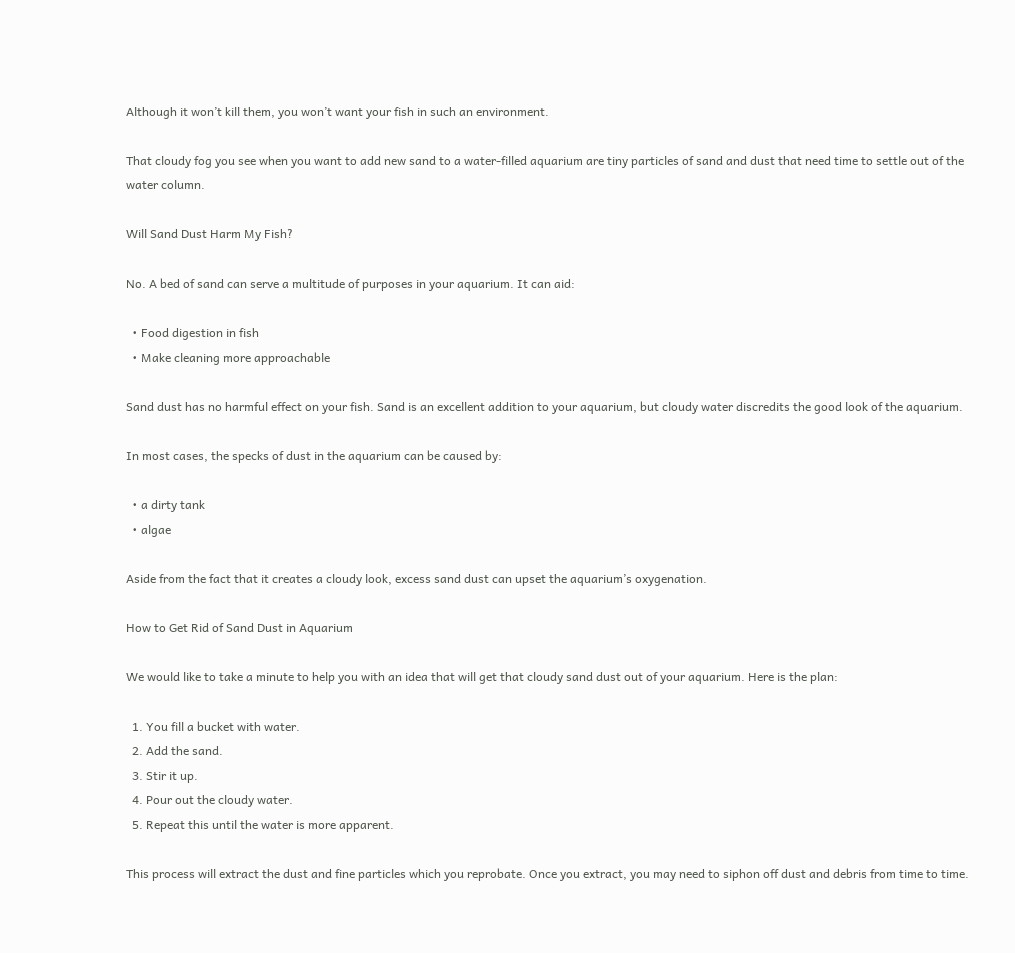Although it won’t kill them, you won’t want your fish in such an environment.

That cloudy fog you see when you want to add new sand to a water-filled aquarium are tiny particles of sand and dust that need time to settle out of the water column.

Will Sand Dust Harm My Fish?

No. A bed of sand can serve a multitude of purposes in your aquarium. It can aid:

  • Food digestion in fish
  • Make cleaning more approachable

Sand dust has no harmful effect on your fish. Sand is an excellent addition to your aquarium, but cloudy water discredits the good look of the aquarium.

In most cases, the specks of dust in the aquarium can be caused by:

  • a dirty tank
  • algae

Aside from the fact that it creates a cloudy look, excess sand dust can upset the aquarium’s oxygenation.

How to Get Rid of Sand Dust in Aquarium

We would like to take a minute to help you with an idea that will get that cloudy sand dust out of your aquarium. Here is the plan:

  1. You fill a bucket with water.
  2. Add the sand.
  3. Stir it up.
  4. Pour out the cloudy water.
  5. Repeat this until the water is more apparent.

This process will extract the dust and fine particles which you reprobate. Once you extract, you may need to siphon off dust and debris from time to time.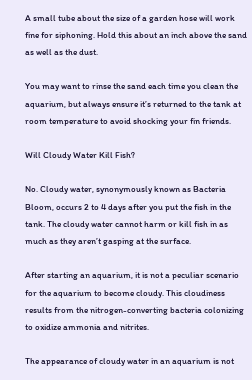A small tube about the size of a garden hose will work fine for siphoning. Hold this about an inch above the sand as well as the dust.

You may want to rinse the sand each time you clean the aquarium, but always ensure it’s returned to the tank at room temperature to avoid shocking your fin friends.

Will Cloudy Water Kill Fish?

No. Cloudy water, synonymously known as Bacteria Bloom, occurs 2 to 4 days after you put the fish in the tank. The cloudy water cannot harm or kill fish in as much as they aren’t gasping at the surface.

After starting an aquarium, it is not a peculiar scenario for the aquarium to become cloudy. This cloudiness results from the nitrogen-converting bacteria colonizing to oxidize ammonia and nitrites.

The appearance of cloudy water in an aquarium is not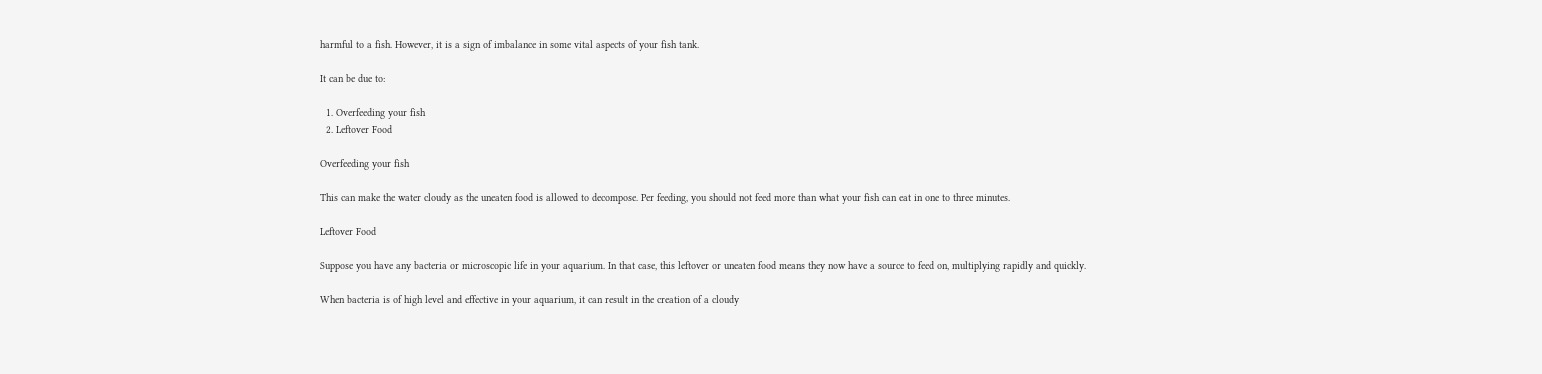harmful to a fish. However, it is a sign of imbalance in some vital aspects of your fish tank.

It can be due to:

  1. Overfeeding your fish
  2. Leftover Food

Overfeeding your fish

This can make the water cloudy as the uneaten food is allowed to decompose. Per feeding, you should not feed more than what your fish can eat in one to three minutes.

Leftover Food

Suppose you have any bacteria or microscopic life in your aquarium. In that case, this leftover or uneaten food means they now have a source to feed on, multiplying rapidly and quickly.

When bacteria is of high level and effective in your aquarium, it can result in the creation of a cloudy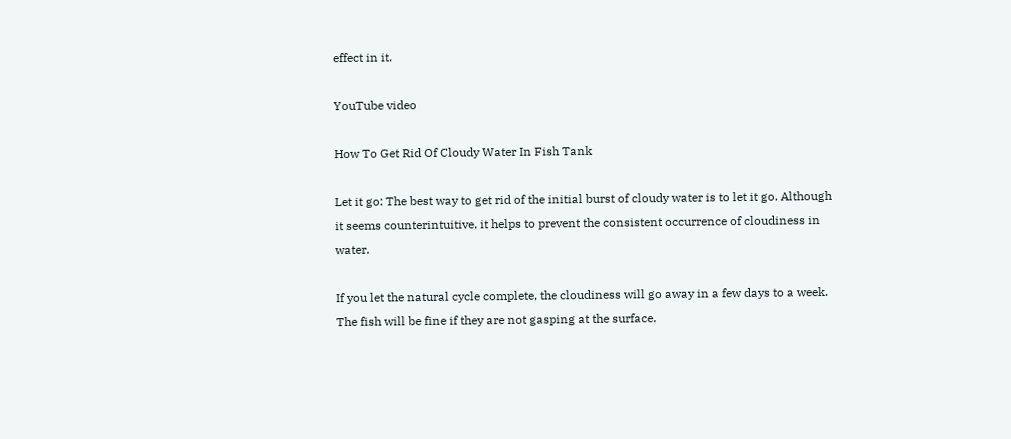effect in it.

YouTube video

How To Get Rid Of Cloudy Water In Fish Tank

Let it go: The best way to get rid of the initial burst of cloudy water is to let it go. Although it seems counterintuitive, it helps to prevent the consistent occurrence of cloudiness in water.

If you let the natural cycle complete, the cloudiness will go away in a few days to a week. The fish will be fine if they are not gasping at the surface.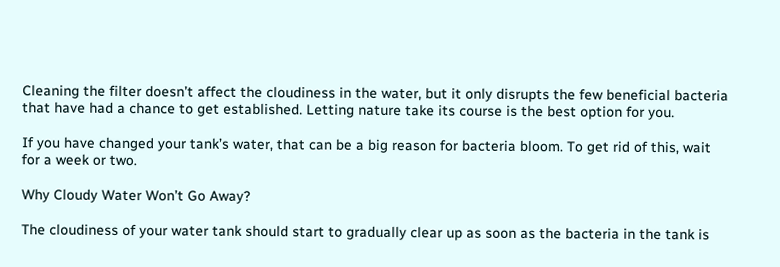Cleaning the filter doesn’t affect the cloudiness in the water, but it only disrupts the few beneficial bacteria that have had a chance to get established. Letting nature take its course is the best option for you.

If you have changed your tank’s water, that can be a big reason for bacteria bloom. To get rid of this, wait for a week or two.

Why Cloudy Water Won’t Go Away?

The cloudiness of your water tank should start to gradually clear up as soon as the bacteria in the tank is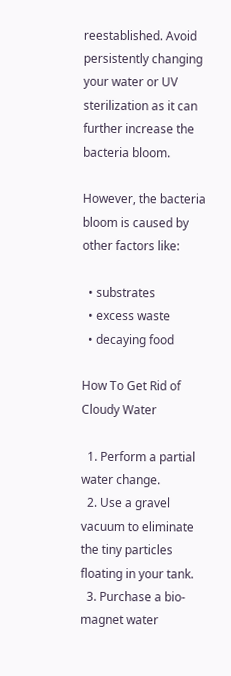reestablished. Avoid persistently changing your water or UV sterilization as it can further increase the bacteria bloom.

However, the bacteria bloom is caused by other factors like:

  • substrates
  • excess waste
  • decaying food

How To Get Rid of Cloudy Water

  1. Perform a partial water change.
  2. Use a gravel vacuum to eliminate the tiny particles floating in your tank.
  3. Purchase a bio-magnet water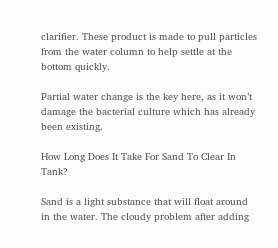clarifier. These product is made to pull particles from the water column to help settle at the bottom quickly.

Partial water change is the key here, as it won’t damage the bacterial culture which has already been existing.

How Long Does It Take For Sand To Clear In Tank?

Sand is a light substance that will float around in the water. The cloudy problem after adding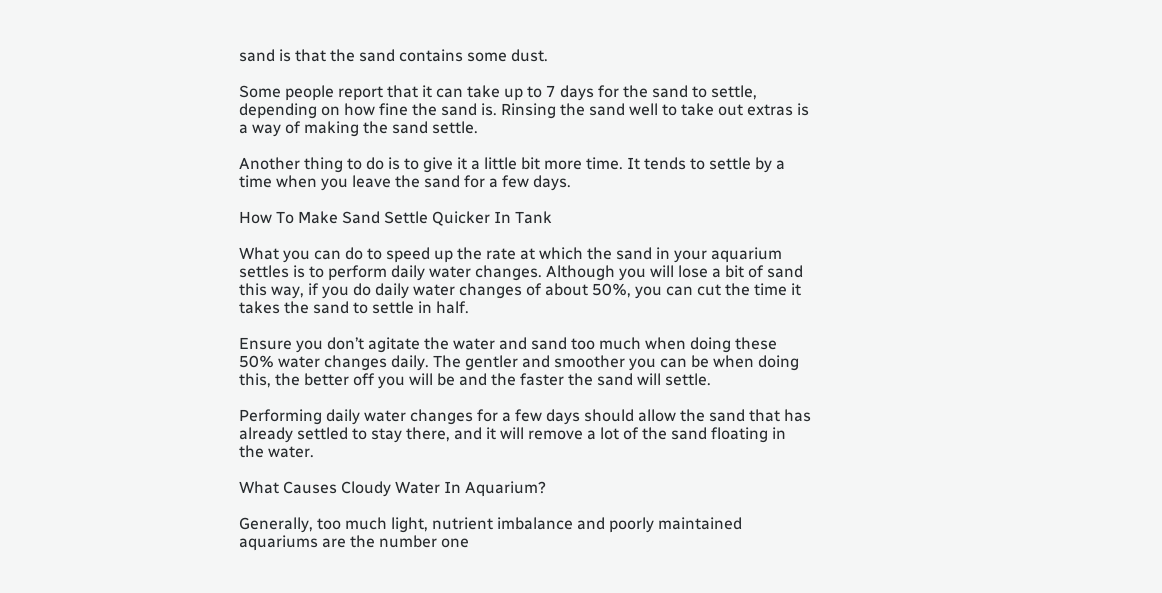sand is that the sand contains some dust.

Some people report that it can take up to 7 days for the sand to settle, depending on how fine the sand is. Rinsing the sand well to take out extras is a way of making the sand settle.

Another thing to do is to give it a little bit more time. It tends to settle by a time when you leave the sand for a few days.

How To Make Sand Settle Quicker In Tank

What you can do to speed up the rate at which the sand in your aquarium settles is to perform daily water changes. Although you will lose a bit of sand this way, if you do daily water changes of about 50%, you can cut the time it takes the sand to settle in half.

Ensure you don’t agitate the water and sand too much when doing these 50% water changes daily. The gentler and smoother you can be when doing this, the better off you will be and the faster the sand will settle.

Performing daily water changes for a few days should allow the sand that has already settled to stay there, and it will remove a lot of the sand floating in the water.

What Causes Cloudy Water In Aquarium?

Generally, too much light, nutrient imbalance and poorly maintained aquariums are the number one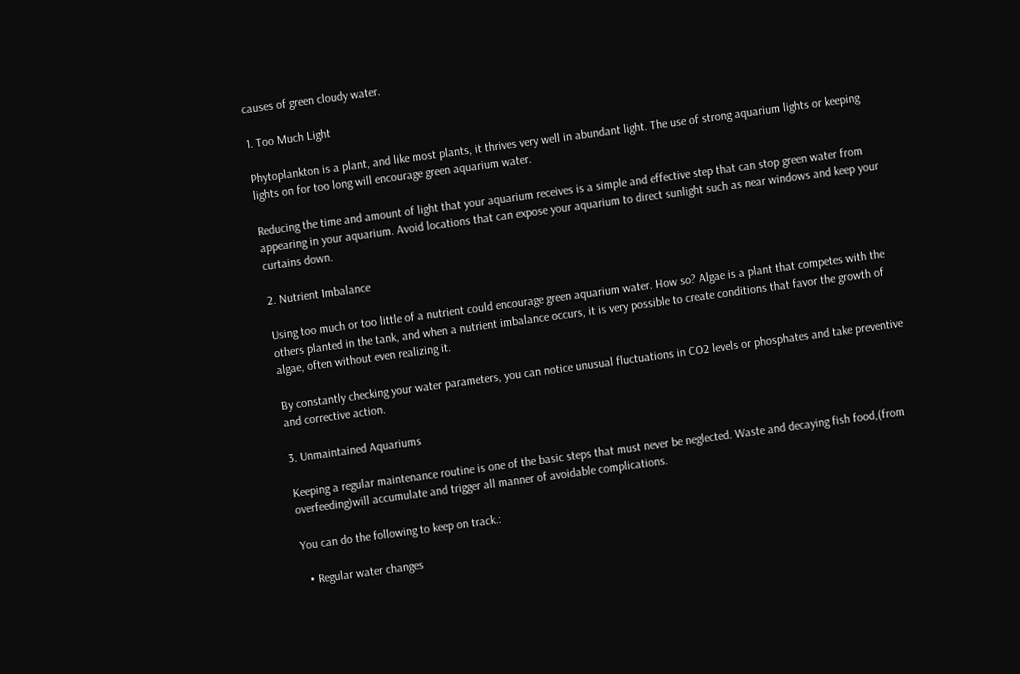causes of green cloudy water.

1. Too Much Light

Phytoplankton is a plant, and like most plants, it thrives very well in abundant light. The use of strong aquarium lights or keeping lights on for too long will encourage green aquarium water.

Reducing the time and amount of light that your aquarium receives is a simple and effective step that can stop green water from appearing in your aquarium. Avoid locations that can expose your aquarium to direct sunlight such as near windows and keep your curtains down.

2. Nutrient Imbalance

Using too much or too little of a nutrient could encourage green aquarium water. How so? Algae is a plant that competes with the others planted in the tank, and when a nutrient imbalance occurs, it is very possible to create conditions that favor the growth of algae, often without even realizing it.

By constantly checking your water parameters, you can notice unusual fluctuations in CO2 levels or phosphates and take preventive and corrective action.

3. Unmaintained Aquariums

Keeping a regular maintenance routine is one of the basic steps that must never be neglected. Waste and decaying fish food,(from overfeeding)will accumulate and trigger all manner of avoidable complications.

You can do the following to keep on track.:

  • Regular water changes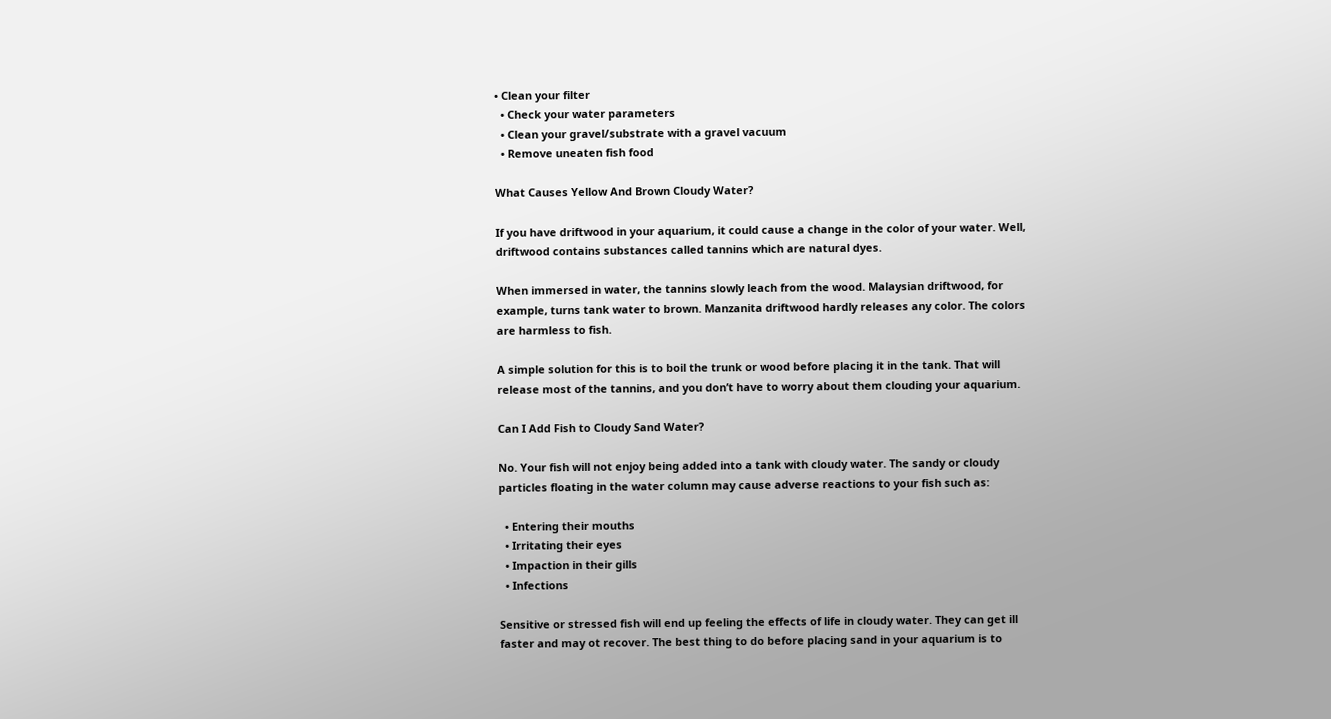• Clean your filter
  • Check your water parameters
  • Clean your gravel/substrate with a gravel vacuum
  • Remove uneaten fish food

What Causes Yellow And Brown Cloudy Water?

If you have driftwood in your aquarium, it could cause a change in the color of your water. Well, driftwood contains substances called tannins which are natural dyes.

When immersed in water, the tannins slowly leach from the wood. Malaysian driftwood, for example, turns tank water to brown. Manzanita driftwood hardly releases any color. The colors are harmless to fish.

A simple solution for this is to boil the trunk or wood before placing it in the tank. That will release most of the tannins, and you don’t have to worry about them clouding your aquarium.

Can I Add Fish to Cloudy Sand Water?

No. Your fish will not enjoy being added into a tank with cloudy water. The sandy or cloudy particles floating in the water column may cause adverse reactions to your fish such as:

  • Entering their mouths
  • Irritating their eyes
  • Impaction in their gills
  • Infections

Sensitive or stressed fish will end up feeling the effects of life in cloudy water. They can get ill faster and may ot recover. The best thing to do before placing sand in your aquarium is to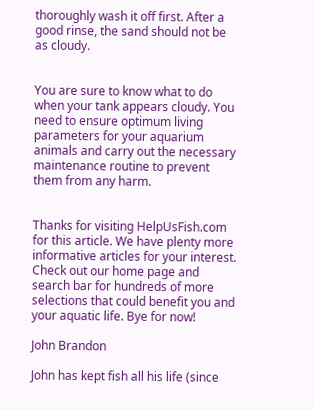thoroughly wash it off first. After a good rinse, the sand should not be as cloudy.


You are sure to know what to do when your tank appears cloudy. You need to ensure optimum living parameters for your aquarium animals and carry out the necessary maintenance routine to prevent them from any harm.


Thanks for visiting HelpUsFish.com for this article. We have plenty more informative articles for your interest. Check out our home page and search bar for hundreds of more selections that could benefit you and your aquatic life. Bye for now!

John Brandon

John has kept fish all his life (since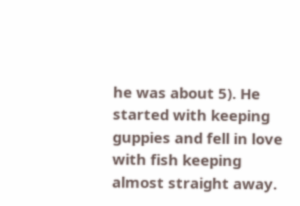he was about 5). He started with keeping guppies and fell in love with fish keeping almost straight away.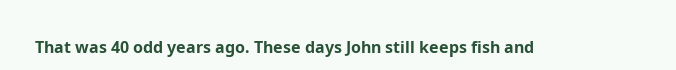That was 40 odd years ago. These days John still keeps fish and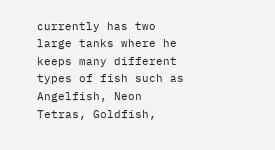currently has two large tanks where he keeps many different types of fish such as Angelfish, Neon Tetras, Goldfish,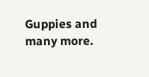Guppies and many more.